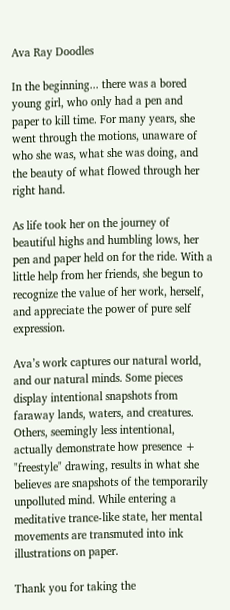Ava Ray Doodles

In the beginning... there was a bored young girl, who only had a pen and paper to kill time. For many years, she went through the motions, unaware of who she was, what she was doing, and the beauty of what flowed through her right hand.

As life took her on the journey of beautiful highs and humbling lows, her pen and paper held on for the ride. With a little help from her friends, she begun to recognize the value of her work, herself, and appreciate the power of pure self expression.

Ava’s work captures our natural world, and our natural minds. Some pieces display intentional snapshots from faraway lands, waters, and creatures. Others, seemingly less intentional, actually demonstrate how presence + "freestyle" drawing, results in what she believes are snapshots of the temporarily unpolluted mind. While entering a meditative trance-like state, her mental movements are transmuted into ink illustrations on paper.

Thank you for taking the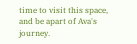time to visit this space, and be apart of Ava's journey.